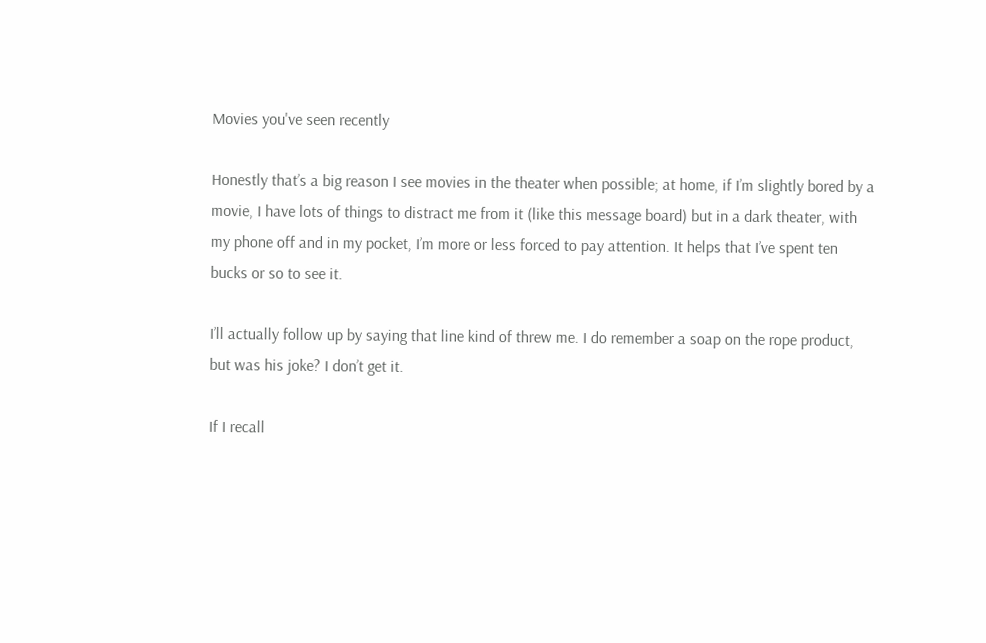Movies you've seen recently

Honestly that’s a big reason I see movies in the theater when possible; at home, if I’m slightly bored by a movie, I have lots of things to distract me from it (like this message board) but in a dark theater, with my phone off and in my pocket, I’m more or less forced to pay attention. It helps that I’ve spent ten bucks or so to see it.

I’ll actually follow up by saying that line kind of threw me. I do remember a soap on the rope product, but was his joke? I don’t get it.

If I recall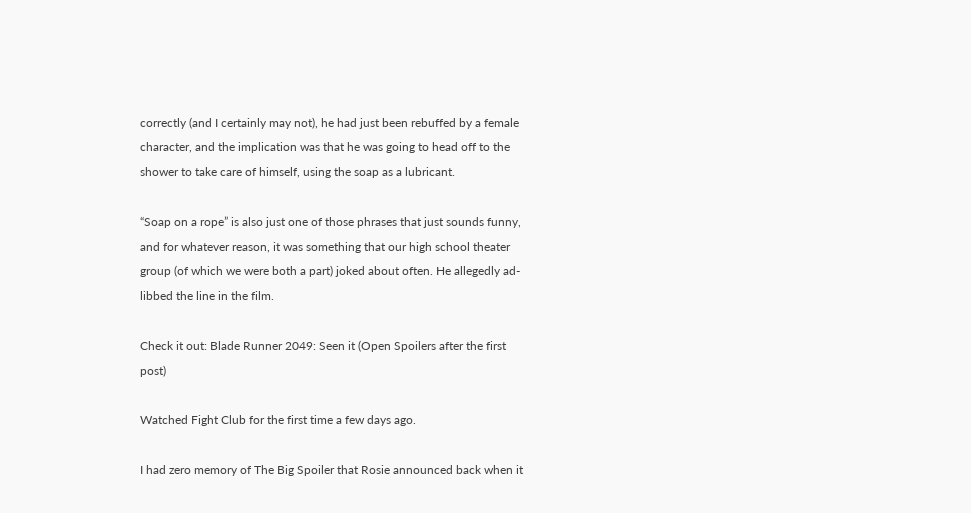correctly (and I certainly may not), he had just been rebuffed by a female character, and the implication was that he was going to head off to the shower to take care of himself, using the soap as a lubricant.

“Soap on a rope” is also just one of those phrases that just sounds funny, and for whatever reason, it was something that our high school theater group (of which we were both a part) joked about often. He allegedly ad-libbed the line in the film.

Check it out: Blade Runner 2049: Seen it (Open Spoilers after the first post)

Watched Fight Club for the first time a few days ago.

I had zero memory of The Big Spoiler that Rosie announced back when it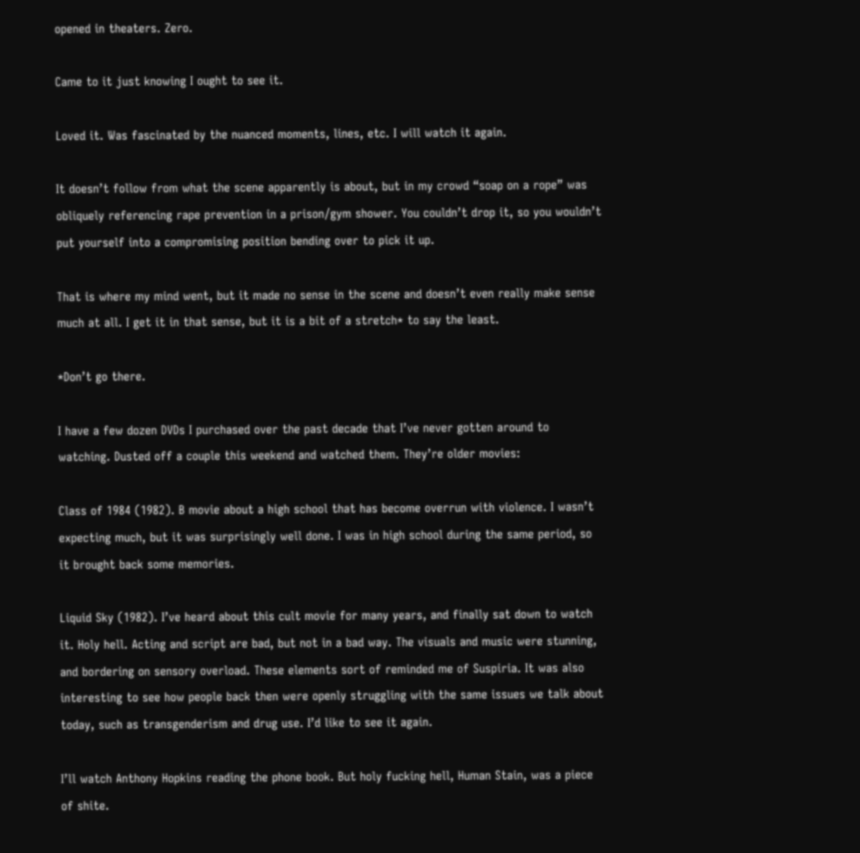opened in theaters. Zero.

Came to it just knowing I ought to see it.

Loved it. Was fascinated by the nuanced moments, lines, etc. I will watch it again.

It doesn’t follow from what the scene apparently is about, but in my crowd “soap on a rope” was obliquely referencing rape prevention in a prison/gym shower. You couldn’t drop it, so you wouldn’t put yourself into a compromising position bending over to pick it up.

That is where my mind went, but it made no sense in the scene and doesn’t even really make sense much at all. I get it in that sense, but it is a bit of a stretch* to say the least.

*Don’t go there.

I have a few dozen DVDs I purchased over the past decade that I’ve never gotten around to watching. Dusted off a couple this weekend and watched them. They’re older movies:

Class of 1984 (1982). B movie about a high school that has become overrun with violence. I wasn’t expecting much, but it was surprisingly well done. I was in high school during the same period, so it brought back some memories.

Liquid Sky (1982). I’ve heard about this cult movie for many years, and finally sat down to watch it. Holy hell. Acting and script are bad, but not in a bad way. The visuals and music were stunning, and bordering on sensory overload. These elements sort of reminded me of Suspiria. It was also interesting to see how people back then were openly struggling with the same issues we talk about today, such as transgenderism and drug use. I’d like to see it again.

I’ll watch Anthony Hopkins reading the phone book. But holy fucking hell, Human Stain, was a piece of shite.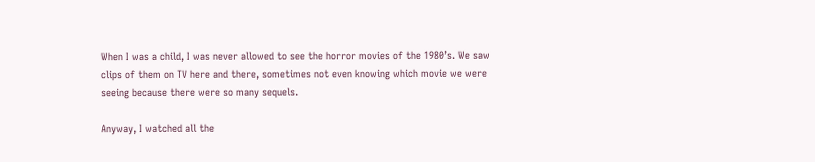When I was a child, I was never allowed to see the horror movies of the 1980’s. We saw clips of them on TV here and there, sometimes not even knowing which movie we were seeing because there were so many sequels.

Anyway, I watched all the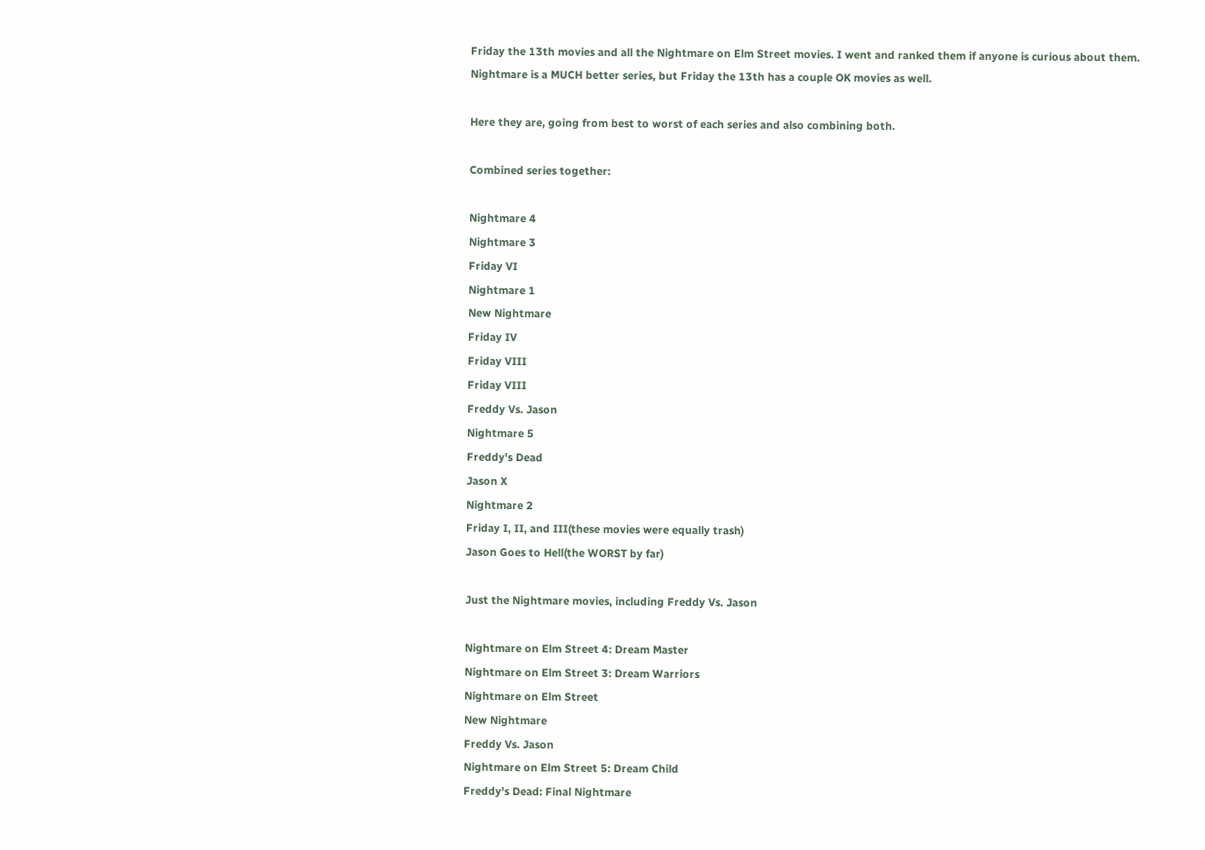Friday the 13th movies and all the Nightmare on Elm Street movies. I went and ranked them if anyone is curious about them. Nightmare is a MUCH better series, but Friday the 13th has a couple OK movies as well.

Here they are, going from best to worst of each series and also combining both.

Combined series together:

Nightmare 4
Nightmare 3
Friday VI
Nightmare 1
New Nightmare
Friday IV
Friday VIII
Friday VIII
Freddy Vs. Jason
Nightmare 5
Freddy's Dead
Jason X
Nightmare 2
Friday I, II, and III(these movies were equally trash)
Jason Goes to Hell(the WORST by far)

Just the Nightmare movies, including Freddy Vs. Jason

Nightmare on Elm Street 4: Dream Master
Nightmare on Elm Street 3: Dream Warriors
Nightmare on Elm Street
New Nightmare
Freddy Vs. Jason
Nightmare on Elm Street 5: Dream Child
Freddy's Dead: Final Nightmare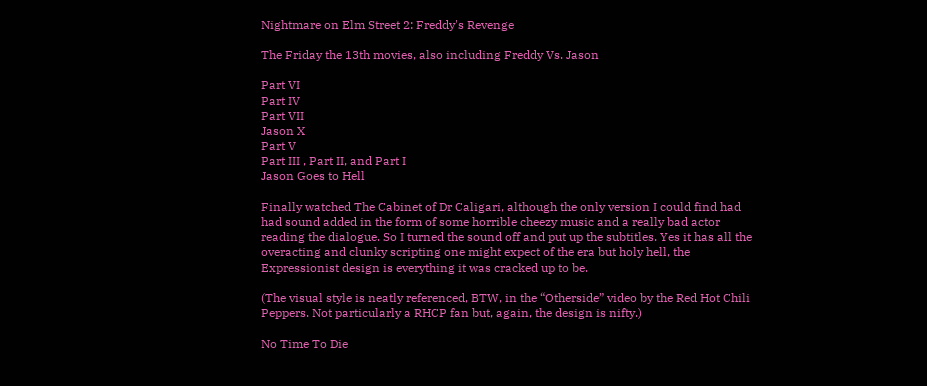Nightmare on Elm Street 2: Freddy's Revenge

The Friday the 13th movies, also including Freddy Vs. Jason

Part VI
Part IV
Part VII
Jason X
Part V
Part III , Part II, and Part I
Jason Goes to Hell

Finally watched The Cabinet of Dr Caligari, although the only version I could find had had sound added in the form of some horrible cheezy music and a really bad actor reading the dialogue. So I turned the sound off and put up the subtitles. Yes it has all the overacting and clunky scripting one might expect of the era but holy hell, the Expressionist design is everything it was cracked up to be.

(The visual style is neatly referenced, BTW, in the “Otherside” video by the Red Hot Chili Peppers. Not particularly a RHCP fan but, again, the design is nifty.)

No Time To Die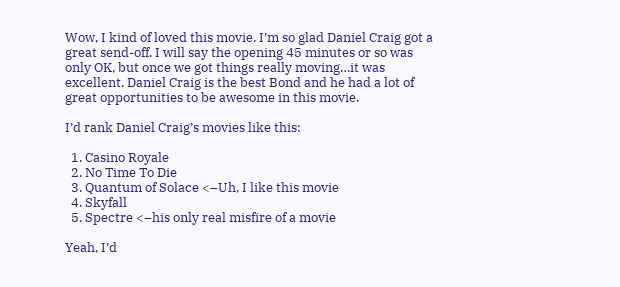Wow, I kind of loved this movie. I’m so glad Daniel Craig got a great send-off. I will say the opening 45 minutes or so was only OK, but once we got things really moving…it was excellent. Daniel Craig is the best Bond and he had a lot of great opportunities to be awesome in this movie.

I’d rank Daniel Craig’s movies like this:

  1. Casino Royale
  2. No Time To Die
  3. Quantum of Solace <–Uh, I like this movie
  4. Skyfall
  5. Spectre <–his only real misfire of a movie

Yeah, I’d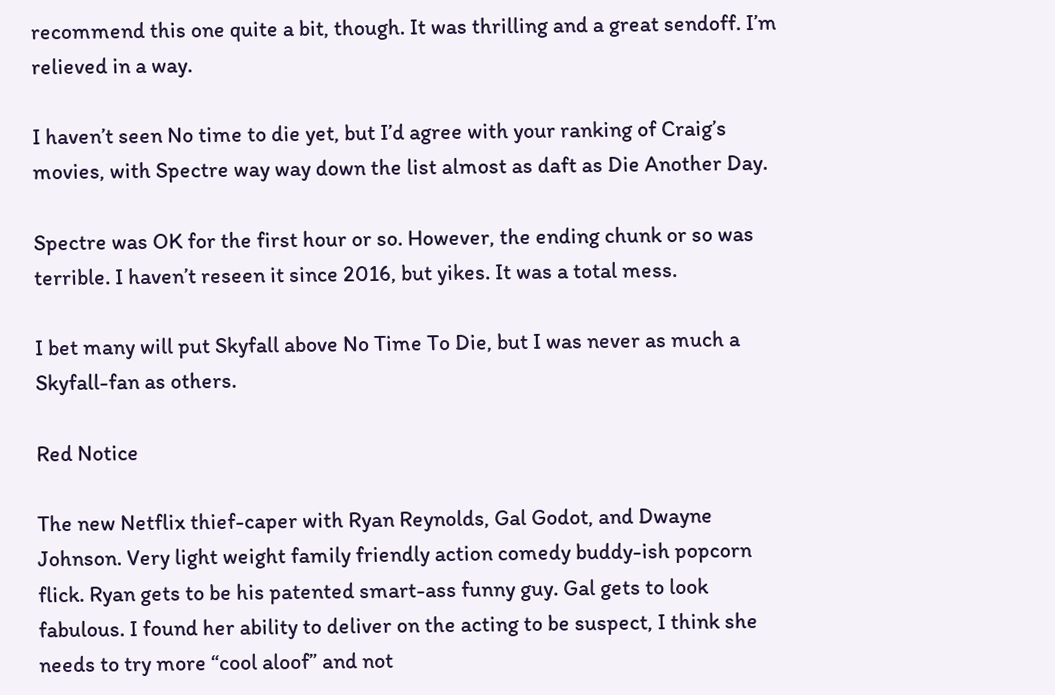recommend this one quite a bit, though. It was thrilling and a great sendoff. I’m relieved in a way.

I haven’t seen No time to die yet, but I’d agree with your ranking of Craig’s movies, with Spectre way way down the list almost as daft as Die Another Day.

Spectre was OK for the first hour or so. However, the ending chunk or so was terrible. I haven’t reseen it since 2016, but yikes. It was a total mess.

I bet many will put Skyfall above No Time To Die, but I was never as much a Skyfall-fan as others.

Red Notice

The new Netflix thief-caper with Ryan Reynolds, Gal Godot, and Dwayne Johnson. Very light weight family friendly action comedy buddy-ish popcorn flick. Ryan gets to be his patented smart-ass funny guy. Gal gets to look fabulous. I found her ability to deliver on the acting to be suspect, I think she needs to try more “cool aloof” and not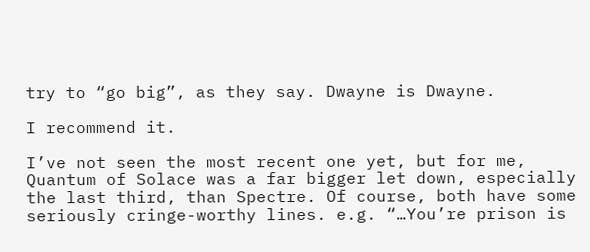try to “go big”, as they say. Dwayne is Dwayne.

I recommend it.

I’ve not seen the most recent one yet, but for me, Quantum of Solace was a far bigger let down, especially the last third, than Spectre. Of course, both have some seriously cringe-worthy lines. e.g. “…You’re prison is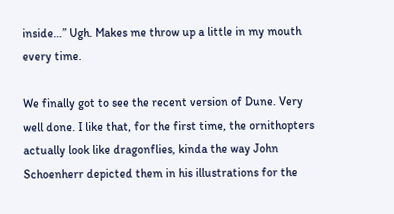inside…” Ugh. Makes me throw up a little in my mouth every time.

We finally got to see the recent version of Dune. Very well done. I like that, for the first time, the ornithopters actually look like dragonflies, kinda the way John Schoenherr depicted them in his illustrations for the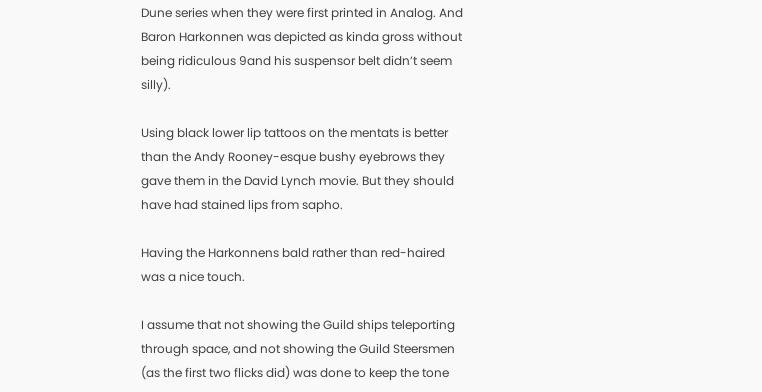Dune series when they were first printed in Analog. And Baron Harkonnen was depicted as kinda gross without being ridiculous 9and his suspensor belt didn’t seem silly).

Using black lower lip tattoos on the mentats is better than the Andy Rooney-esque bushy eyebrows they gave them in the David Lynch movie. But they should have had stained lips from sapho.

Having the Harkonnens bald rather than red-haired was a nice touch.

I assume that not showing the Guild ships teleporting through space, and not showing the Guild Steersmen (as the first two flicks did) was done to keep the tone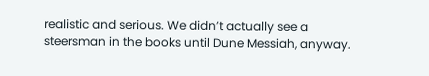realistic and serious. We didn’t actually see a steersman in the books until Dune Messiah, anyway.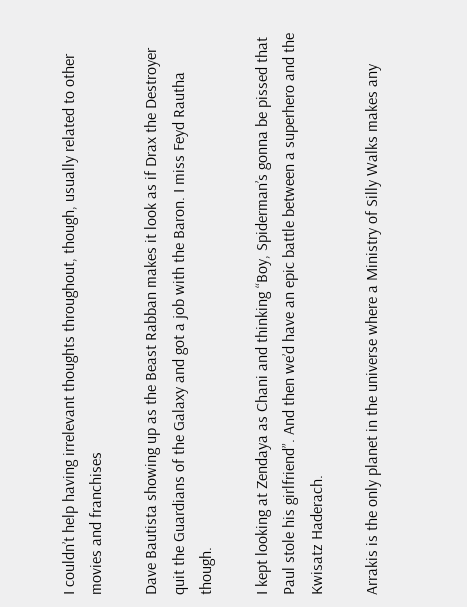I couldn’t help having irrelevant thoughts throughout, though, usually related to other movies and franchises

Dave Bautista showing up as the Beast Rabban makes it look as if Drax the Destroyer quit the Guardians of the Galaxy and got a job with the Baron. I miss Feyd Rautha though.

I kept looking at Zendaya as Chani and thinking “Boy, Spiderman’s gonna be pissed that Paul stole his girlfriend”. And then we’d have an epic battle between a superhero and the Kwisatz Haderach.

Arrakis is the only planet in the universe where a Ministry of Silly Walks makes any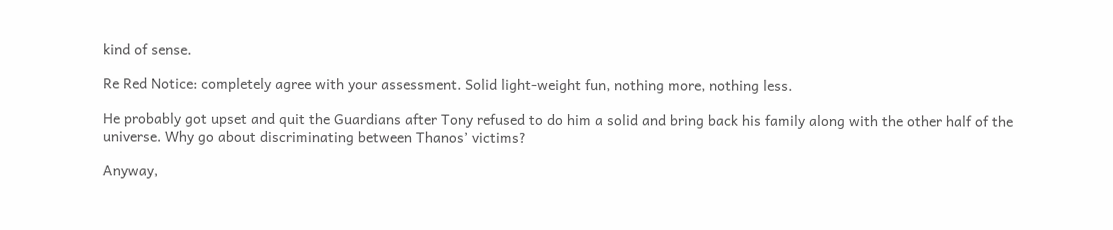kind of sense.

Re Red Notice: completely agree with your assessment. Solid light-weight fun, nothing more, nothing less.

He probably got upset and quit the Guardians after Tony refused to do him a solid and bring back his family along with the other half of the universe. Why go about discriminating between Thanos’ victims?

Anyway,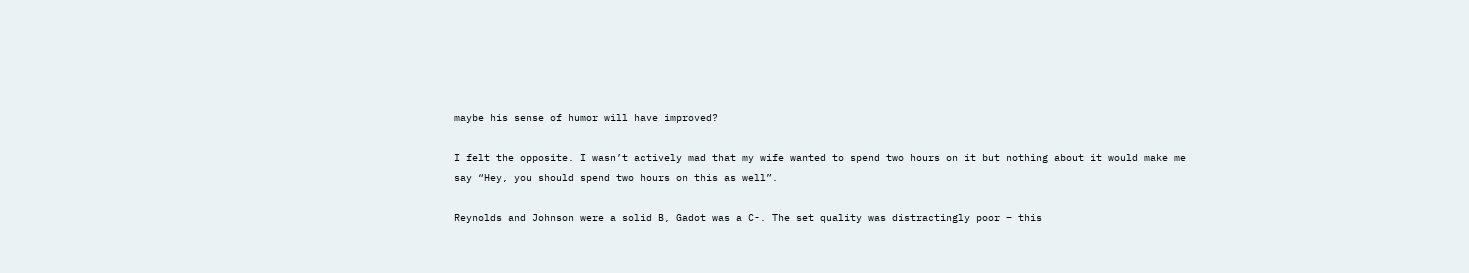maybe his sense of humor will have improved?

I felt the opposite. I wasn’t actively mad that my wife wanted to spend two hours on it but nothing about it would make me say “Hey, you should spend two hours on this as well”.

Reynolds and Johnson were a solid B, Gadot was a C-. The set quality was distractingly poor – this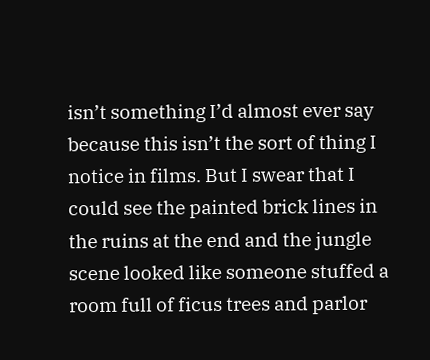isn’t something I’d almost ever say because this isn’t the sort of thing I notice in films. But I swear that I could see the painted brick lines in the ruins at the end and the jungle scene looked like someone stuffed a room full of ficus trees and parlor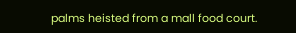palms heisted from a mall food court.